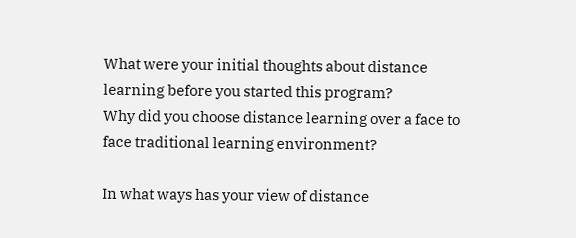What were your initial thoughts about distance learning before you started this program?
Why did you choose distance learning over a face to face traditional learning environment?

In what ways has your view of distance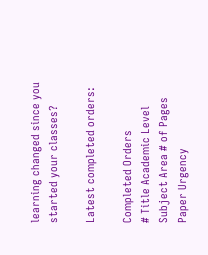learning changed since you started your classes?

Latest completed orders:

Completed Orders
# Title Academic Level Subject Area # of Pages Paper Urgency